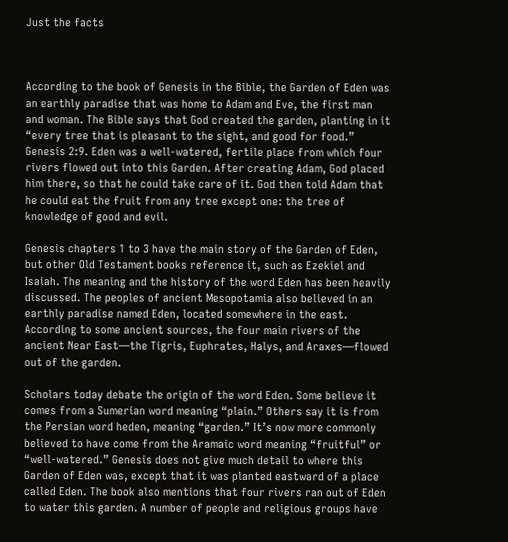Just the facts



According to the book of Genesis in the Bible, the Garden of Eden was an earthly paradise that was home to Adam and Eve, the first man and woman. The Bible says that God created the garden, planting in it “every tree that is pleasant to the sight, and good for food.” Genesis 2:9. Eden was a well-watered, fertile place from which four rivers flowed out into this Garden. After creating Adam, God placed him there, so that he could take care of it. God then told Adam that he could eat the fruit from any tree except one: the tree of knowledge of good and evil.

Genesis chapters 1 to 3 have the main story of the Garden of Eden, but other Old Testament books reference it, such as Ezekiel and Isaiah. The meaning and the history of the word Eden has been heavily discussed. The peoples of ancient Mesopotamia also believed in an earthly paradise named Eden, located somewhere in the east. According to some ancient sources, the four main rivers of the ancient Near East—the Tigris, Euphrates, Halys, and Araxes—flowed out of the garden.

Scholars today debate the origin of the word Eden. Some believe it comes from a Sumerian word meaning “plain.” Others say it is from the Persian word heden, meaning “garden.” It’s now more commonly believed to have come from the Aramaic word meaning “fruitful” or “well-watered.” Genesis does not give much detail to where this Garden of Eden was, except that it was planted eastward of a place called Eden. The book also mentions that four rivers ran out of Eden to water this garden. A number of people and religious groups have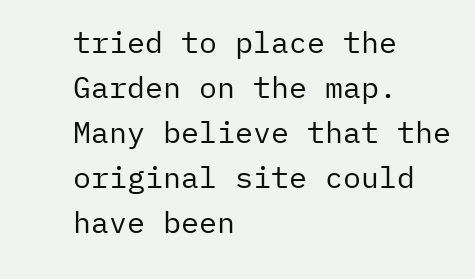tried to place the Garden on the map. Many believe that the original site could have been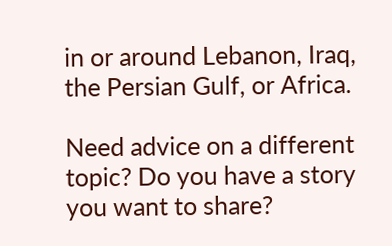in or around Lebanon, Iraq, the Persian Gulf, or Africa.

Need advice on a different topic? Do you have a story you want to share?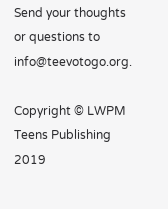Send your thoughts or questions to info@teevotogo.org.

Copyright © LWPM Teens Publishing 2019